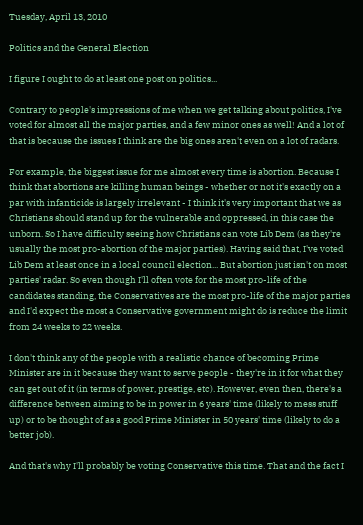Tuesday, April 13, 2010

Politics and the General Election

I figure I ought to do at least one post on politics...

Contrary to people's impressions of me when we get talking about politics, I've voted for almost all the major parties, and a few minor ones as well! And a lot of that is because the issues I think are the big ones aren't even on a lot of radars.

For example, the biggest issue for me almost every time is abortion. Because I think that abortions are killing human beings - whether or not it's exactly on a par with infanticide is largely irrelevant - I think it's very important that we as Christians should stand up for the vulnerable and oppressed, in this case the unborn. So I have difficulty seeing how Christians can vote Lib Dem (as they're usually the most pro-abortion of the major parties). Having said that, I've voted Lib Dem at least once in a local council election... But abortion just isn't on most parties' radar. So even though I'll often vote for the most pro-life of the candidates standing, the Conservatives are the most pro-life of the major parties and I'd expect the most a Conservative government might do is reduce the limit from 24 weeks to 22 weeks.

I don't think any of the people with a realistic chance of becoming Prime Minister are in it because they want to serve people - they're in it for what they can get out of it (in terms of power, prestige, etc). However, even then, there's a difference between aiming to be in power in 6 years' time (likely to mess stuff up) or to be thought of as a good Prime Minister in 50 years' time (likely to do a better job).

And that's why I'll probably be voting Conservative this time. That and the fact I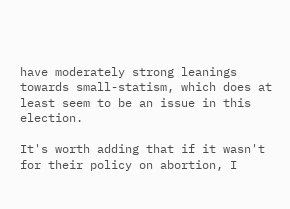have moderately strong leanings towards small-statism, which does at least seem to be an issue in this election.

It's worth adding that if it wasn't for their policy on abortion, I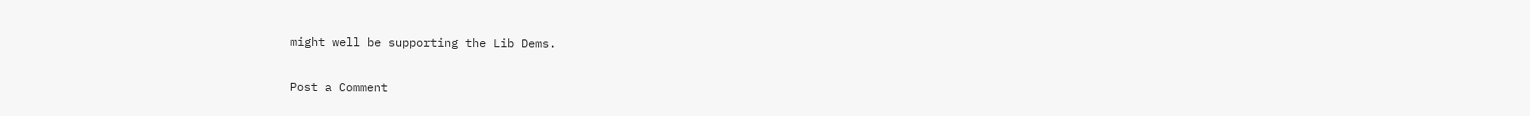might well be supporting the Lib Dems.

Post a Comment